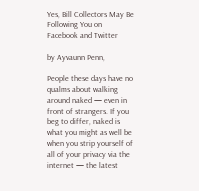Yes, Bill Collectors May Be Following You on Facebook and Twitter

by Ayvaunn Penn,

People these days have no qualms about walking around naked — even in front of strangers. If you beg to differ, naked is what you might as well be when you strip yourself of all of your privacy via the internet — the latest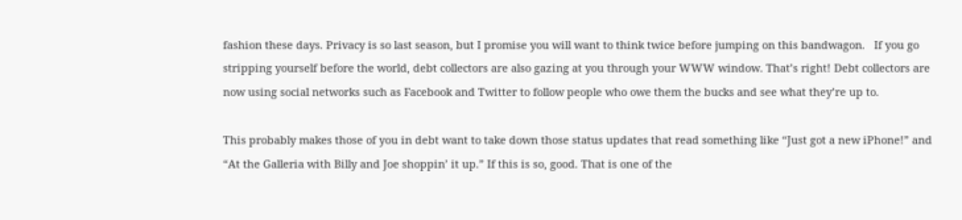fashion these days. Privacy is so last season, but I promise you will want to think twice before jumping on this bandwagon.   If you go stripping yourself before the world, debt collectors are also gazing at you through your WWW window. That’s right! Debt collectors are now using social networks such as Facebook and Twitter to follow people who owe them the bucks and see what they’re up to.

This probably makes those of you in debt want to take down those status updates that read something like “Just got a new iPhone!” and “At the Galleria with Billy and Joe shoppin’ it up.” If this is so, good. That is one of the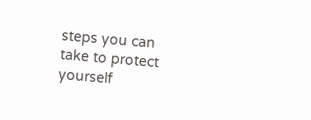steps you can take to protect yourself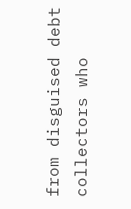from disguised debt collectors who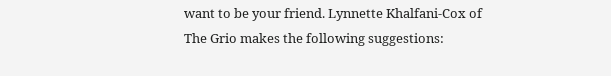want to be your friend. Lynnette Khalfani-Cox of The Grio makes the following suggestions: